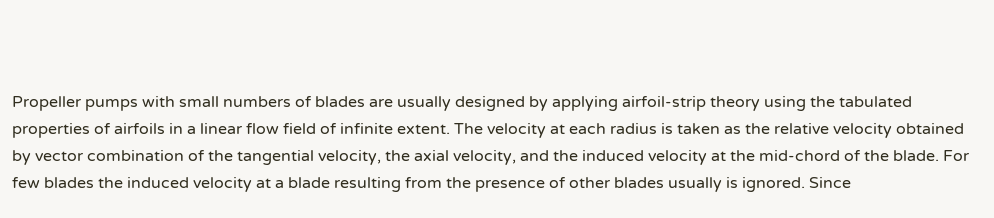Propeller pumps with small numbers of blades are usually designed by applying airfoil-strip theory using the tabulated properties of airfoils in a linear flow field of infinite extent. The velocity at each radius is taken as the relative velocity obtained by vector combination of the tangential velocity, the axial velocity, and the induced velocity at the mid-chord of the blade. For few blades the induced velocity at a blade resulting from the presence of other blades usually is ignored. Since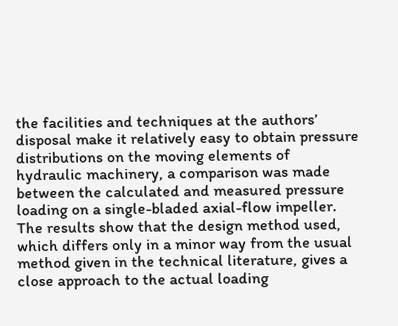the facilities and techniques at the authors’ disposal make it relatively easy to obtain pressure distributions on the moving elements of hydraulic machinery, a comparison was made between the calculated and measured pressure loading on a single-bladed axial-flow impeller. The results show that the design method used, which differs only in a minor way from the usual method given in the technical literature, gives a close approach to the actual loading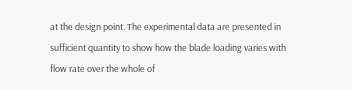at the design point. The experimental data are presented in sufficient quantity to show how the blade loading varies with flow rate over the whole of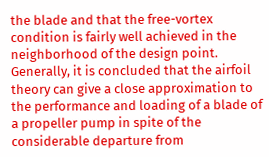the blade and that the free-vortex condition is fairly well achieved in the neighborhood of the design point. Generally, it is concluded that the airfoil theory can give a close approximation to the performance and loading of a blade of a propeller pump in spite of the considerable departure from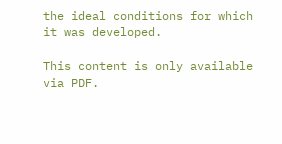the ideal conditions for which it was developed.

This content is only available via PDF.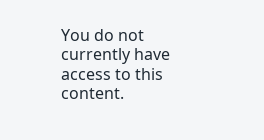You do not currently have access to this content.